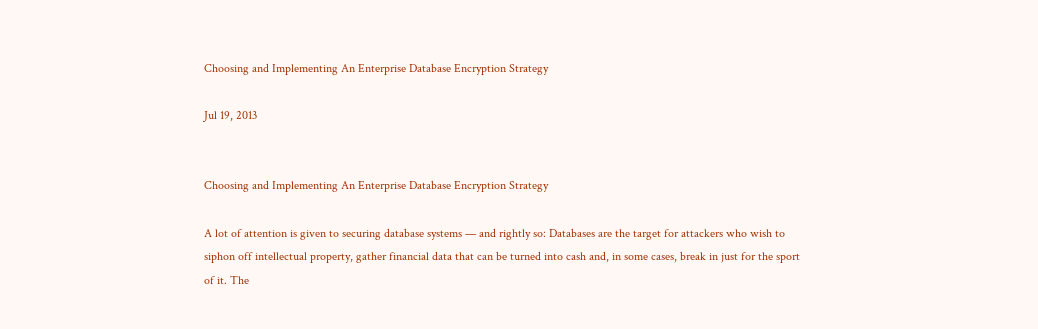Choosing and Implementing An Enterprise Database Encryption Strategy

Jul 19, 2013


Choosing and Implementing An Enterprise Database Encryption Strategy

A lot of attention is given to securing database systems — and rightly so: Databases are the target for attackers who wish to siphon off intellectual property, gather financial data that can be turned into cash and, in some cases, break in just for the sport of it. The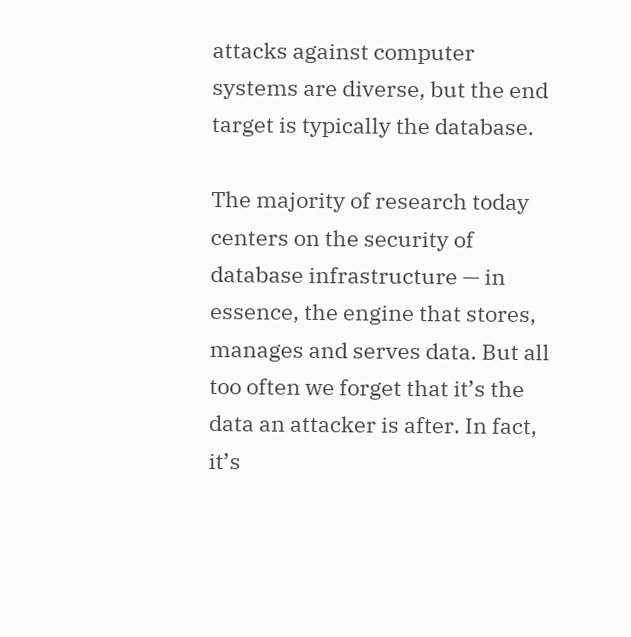attacks against computer systems are diverse, but the end target is typically the database.

The majority of research today centers on the security of database infrastructure — in essence, the engine that stores, manages and serves data. But all too often we forget that it’s the data an attacker is after. In fact, it’s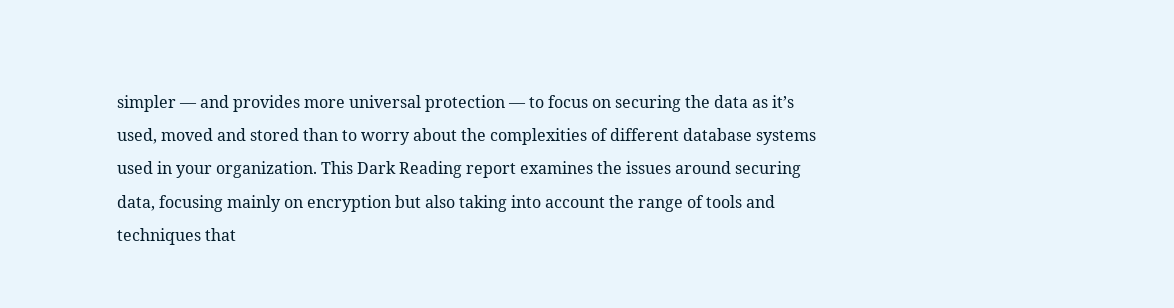simpler — and provides more universal protection — to focus on securing the data as it’s used, moved and stored than to worry about the complexities of different database systems used in your organization. This Dark Reading report examines the issues around securing data, focusing mainly on encryption but also taking into account the range of tools and techniques that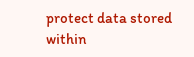protect data stored within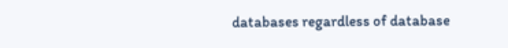databases regardless of database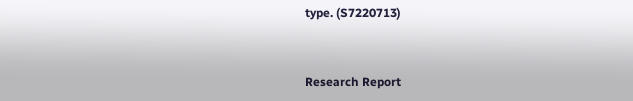type. (S7220713)


Research Report